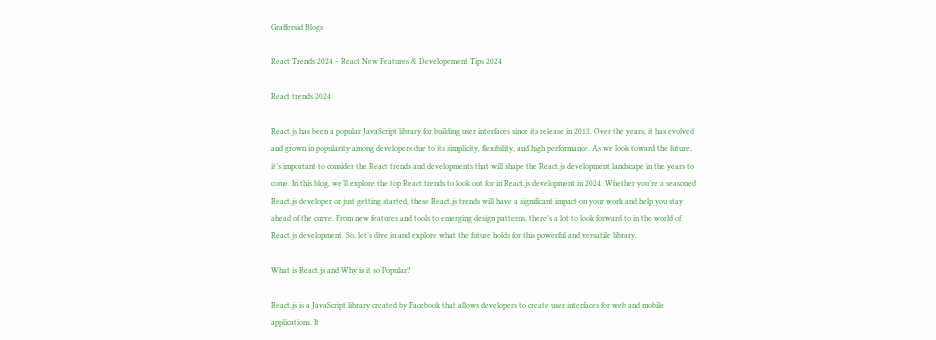Graffersid Blogs

React Trends 2024 – React New Features & Developement Tips 2024

React trends 2024

React.js has been a popular JavaScript library for building user interfaces since its release in 2013. Over the years, it has evolved and grown in popularity among developers due to its simplicity, flexibility, and high performance. As we look toward the future, it’s important to consider the React trends and developments that will shape the React.js development landscape in the years to come. In this blog, we’ll explore the top React trends to look out for in React.js development in 2024. Whether you’re a seasoned React.js developer or just getting started, these React.js trends will have a significant impact on your work and help you stay ahead of the curve. From new features and tools to emerging design patterns, there’s a lot to look forward to in the world of React.js development. So, let’s dive in and explore what the future holds for this powerful and versatile library.

What is React.js and Why is it so Popular?

React.js is a JavaScript library created by Facebook that allows developers to create user interfaces for web and mobile applications. It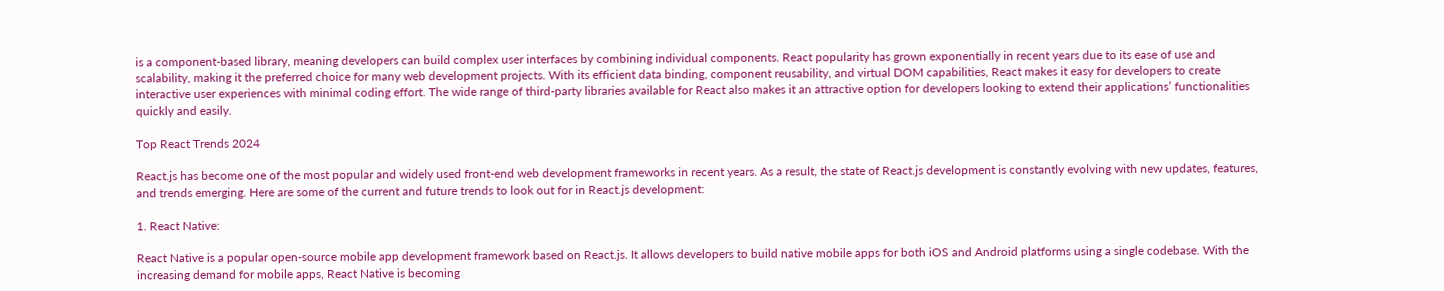is a component-based library, meaning developers can build complex user interfaces by combining individual components. React popularity has grown exponentially in recent years due to its ease of use and scalability, making it the preferred choice for many web development projects. With its efficient data binding, component reusability, and virtual DOM capabilities, React makes it easy for developers to create interactive user experiences with minimal coding effort. The wide range of third-party libraries available for React also makes it an attractive option for developers looking to extend their applications’ functionalities quickly and easily.

Top React Trends 2024

React.js has become one of the most popular and widely used front-end web development frameworks in recent years. As a result, the state of React.js development is constantly evolving with new updates, features, and trends emerging. Here are some of the current and future trends to look out for in React.js development:

1. React Native:

React Native is a popular open-source mobile app development framework based on React.js. It allows developers to build native mobile apps for both iOS and Android platforms using a single codebase. With the increasing demand for mobile apps, React Native is becoming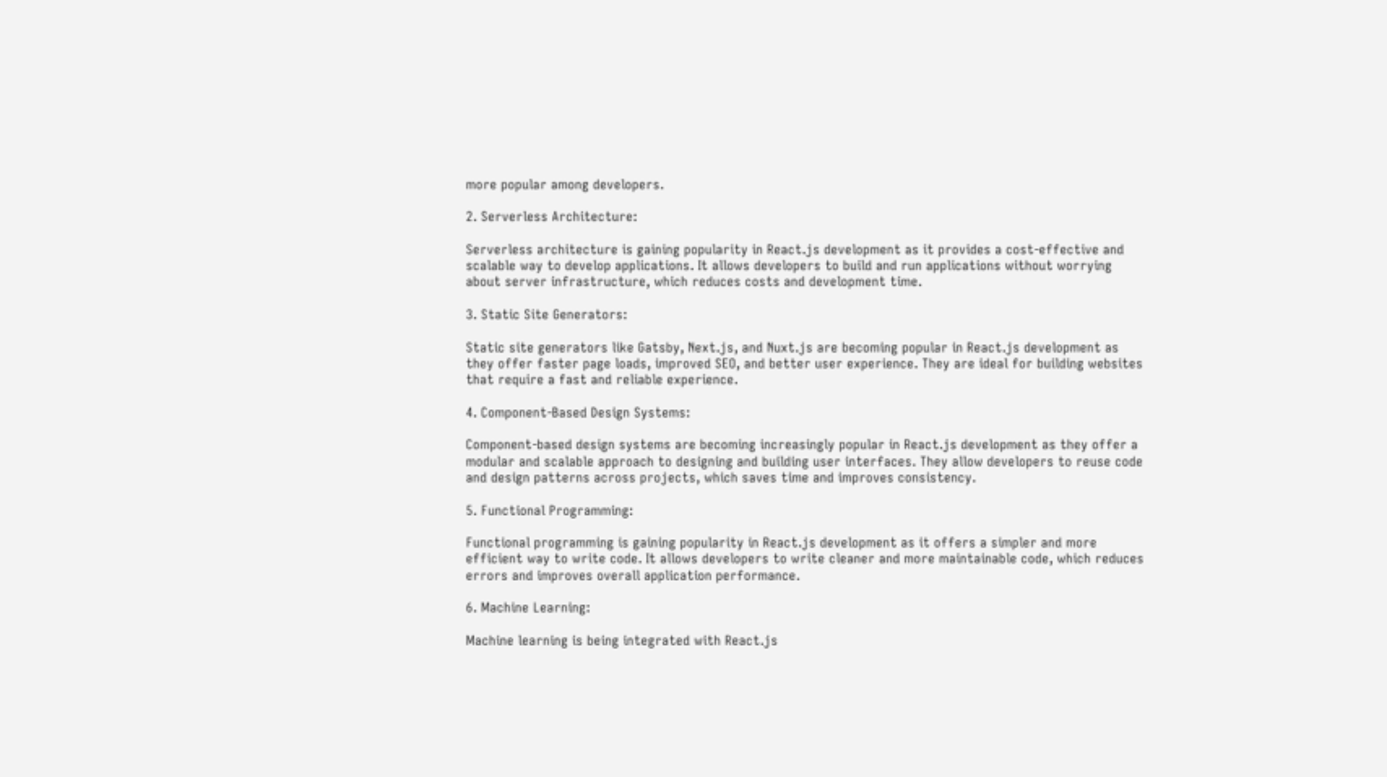more popular among developers.

2. Serverless Architecture:

Serverless architecture is gaining popularity in React.js development as it provides a cost-effective and scalable way to develop applications. It allows developers to build and run applications without worrying about server infrastructure, which reduces costs and development time.

3. Static Site Generators:

Static site generators like Gatsby, Next.js, and Nuxt.js are becoming popular in React.js development as they offer faster page loads, improved SEO, and better user experience. They are ideal for building websites that require a fast and reliable experience.

4. Component-Based Design Systems:

Component-based design systems are becoming increasingly popular in React.js development as they offer a modular and scalable approach to designing and building user interfaces. They allow developers to reuse code and design patterns across projects, which saves time and improves consistency.

5. Functional Programming:

Functional programming is gaining popularity in React.js development as it offers a simpler and more efficient way to write code. It allows developers to write cleaner and more maintainable code, which reduces errors and improves overall application performance.

6. Machine Learning:

Machine learning is being integrated with React.js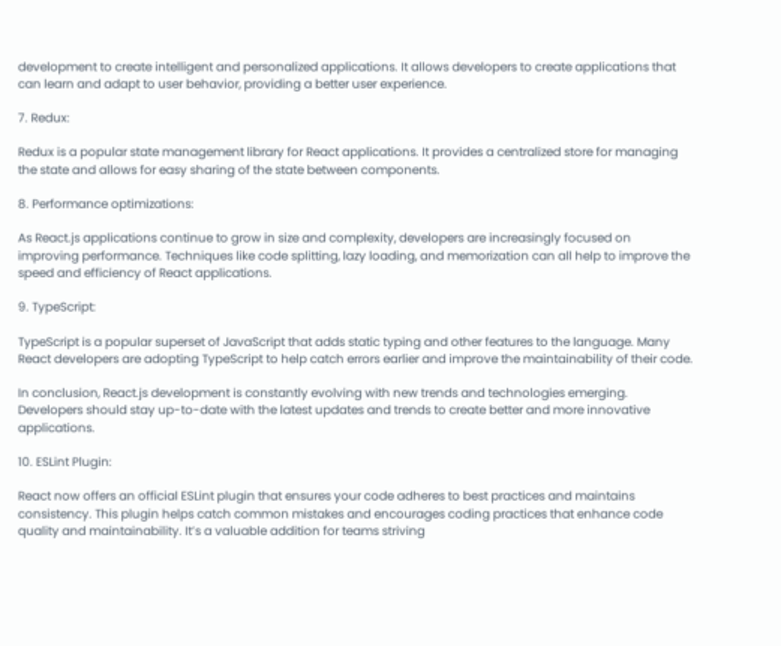development to create intelligent and personalized applications. It allows developers to create applications that can learn and adapt to user behavior, providing a better user experience.

7. Redux:

Redux is a popular state management library for React applications. It provides a centralized store for managing the state and allows for easy sharing of the state between components.

8. Performance optimizations:

As React.js applications continue to grow in size and complexity, developers are increasingly focused on improving performance. Techniques like code splitting, lazy loading, and memorization can all help to improve the speed and efficiency of React applications.

9. TypeScript:

TypeScript is a popular superset of JavaScript that adds static typing and other features to the language. Many React developers are adopting TypeScript to help catch errors earlier and improve the maintainability of their code.

In conclusion, React.js development is constantly evolving with new trends and technologies emerging. Developers should stay up-to-date with the latest updates and trends to create better and more innovative applications.

10. ESLint Plugin:

React now offers an official ESLint plugin that ensures your code adheres to best practices and maintains consistency. This plugin helps catch common mistakes and encourages coding practices that enhance code quality and maintainability. It’s a valuable addition for teams striving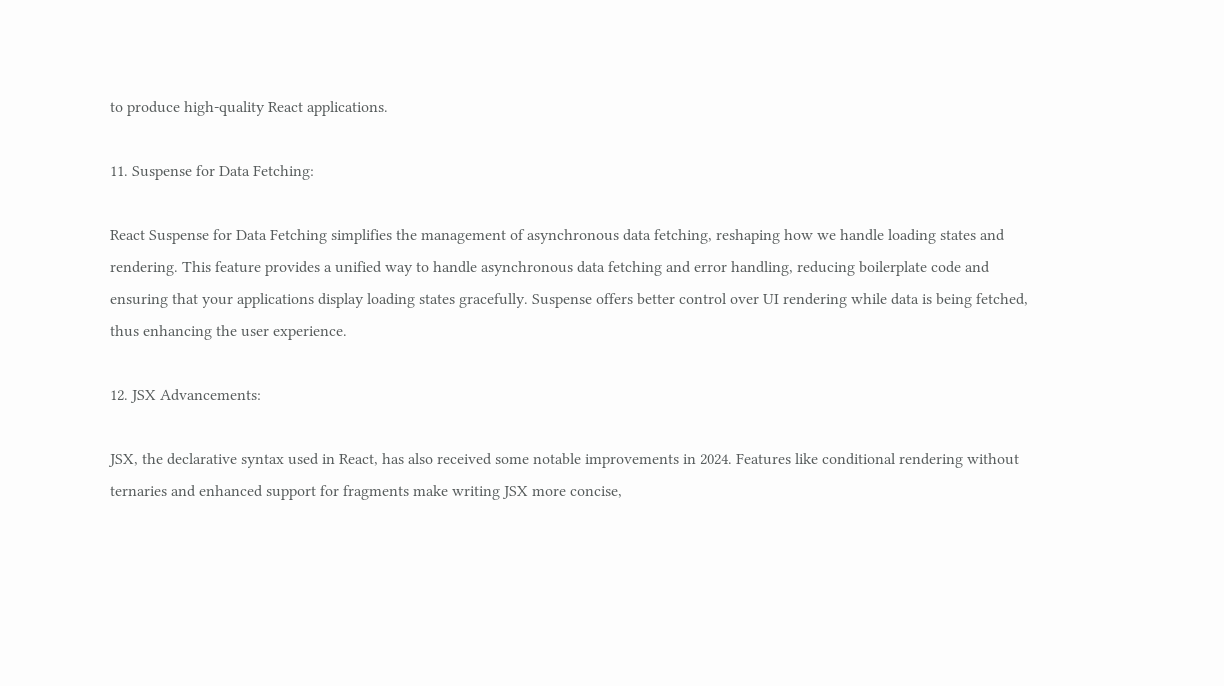to produce high-quality React applications.

11. Suspense for Data Fetching:

React Suspense for Data Fetching simplifies the management of asynchronous data fetching, reshaping how we handle loading states and rendering. This feature provides a unified way to handle asynchronous data fetching and error handling, reducing boilerplate code and ensuring that your applications display loading states gracefully. Suspense offers better control over UI rendering while data is being fetched, thus enhancing the user experience.

12. JSX Advancements:

JSX, the declarative syntax used in React, has also received some notable improvements in 2024. Features like conditional rendering without ternaries and enhanced support for fragments make writing JSX more concise,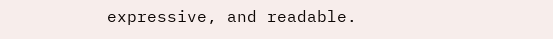expressive, and readable.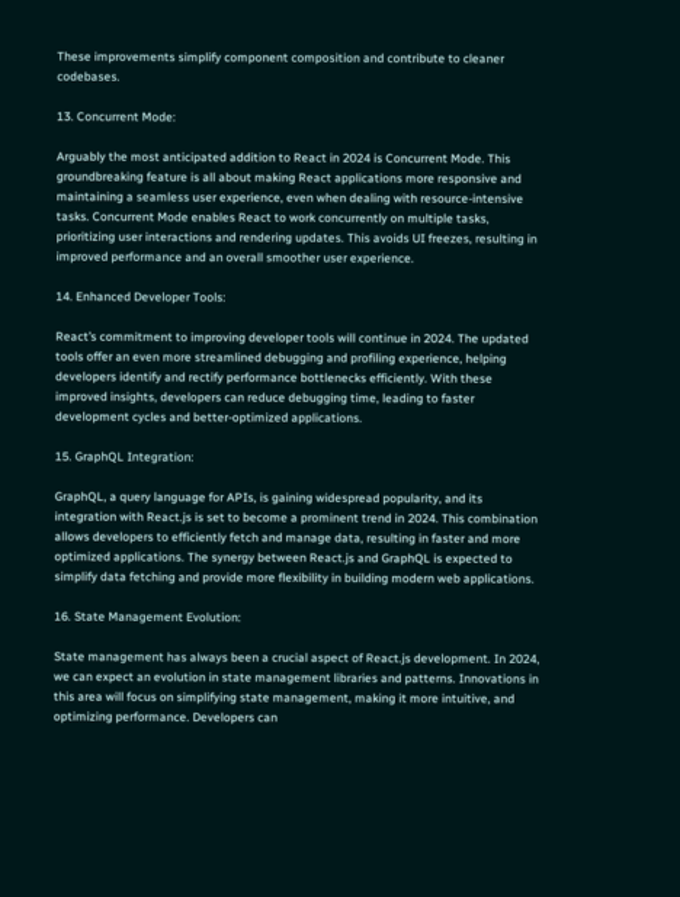These improvements simplify component composition and contribute to cleaner codebases.

13. Concurrent Mode:

Arguably the most anticipated addition to React in 2024 is Concurrent Mode. This groundbreaking feature is all about making React applications more responsive and maintaining a seamless user experience, even when dealing with resource-intensive tasks. Concurrent Mode enables React to work concurrently on multiple tasks, prioritizing user interactions and rendering updates. This avoids UI freezes, resulting in improved performance and an overall smoother user experience.

14. Enhanced Developer Tools:

React’s commitment to improving developer tools will continue in 2024. The updated tools offer an even more streamlined debugging and profiling experience, helping developers identify and rectify performance bottlenecks efficiently. With these improved insights, developers can reduce debugging time, leading to faster development cycles and better-optimized applications.

15. GraphQL Integration:

GraphQL, a query language for APIs, is gaining widespread popularity, and its integration with React.js is set to become a prominent trend in 2024. This combination allows developers to efficiently fetch and manage data, resulting in faster and more optimized applications. The synergy between React.js and GraphQL is expected to simplify data fetching and provide more flexibility in building modern web applications.

16. State Management Evolution:

State management has always been a crucial aspect of React.js development. In 2024, we can expect an evolution in state management libraries and patterns. Innovations in this area will focus on simplifying state management, making it more intuitive, and optimizing performance. Developers can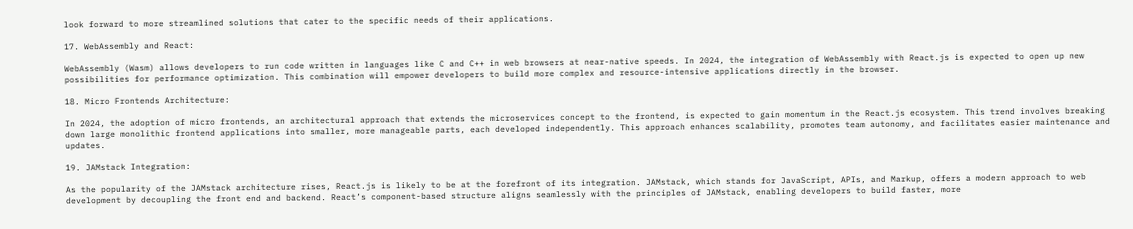look forward to more streamlined solutions that cater to the specific needs of their applications.

17. WebAssembly and React:

WebAssembly (Wasm) allows developers to run code written in languages like C and C++ in web browsers at near-native speeds. In 2024, the integration of WebAssembly with React.js is expected to open up new possibilities for performance optimization. This combination will empower developers to build more complex and resource-intensive applications directly in the browser.

18. Micro Frontends Architecture:

In 2024, the adoption of micro frontends, an architectural approach that extends the microservices concept to the frontend, is expected to gain momentum in the React.js ecosystem. This trend involves breaking down large monolithic frontend applications into smaller, more manageable parts, each developed independently. This approach enhances scalability, promotes team autonomy, and facilitates easier maintenance and updates.

19. JAMstack Integration:

As the popularity of the JAMstack architecture rises, React.js is likely to be at the forefront of its integration. JAMstack, which stands for JavaScript, APIs, and Markup, offers a modern approach to web development by decoupling the front end and backend. React’s component-based structure aligns seamlessly with the principles of JAMstack, enabling developers to build faster, more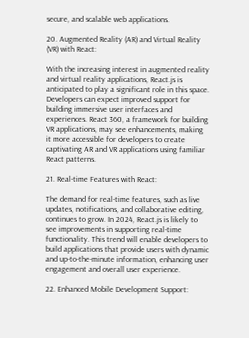secure, and scalable web applications.

20. Augmented Reality (AR) and Virtual Reality (VR) with React:

With the increasing interest in augmented reality and virtual reality applications, React.js is anticipated to play a significant role in this space. Developers can expect improved support for building immersive user interfaces and experiences. React 360, a framework for building VR applications, may see enhancements, making it more accessible for developers to create captivating AR and VR applications using familiar React patterns.

21. Real-time Features with React:

The demand for real-time features, such as live updates, notifications, and collaborative editing, continues to grow. In 2024, React.js is likely to see improvements in supporting real-time functionality. This trend will enable developers to build applications that provide users with dynamic and up-to-the-minute information, enhancing user engagement and overall user experience.

22. Enhanced Mobile Development Support: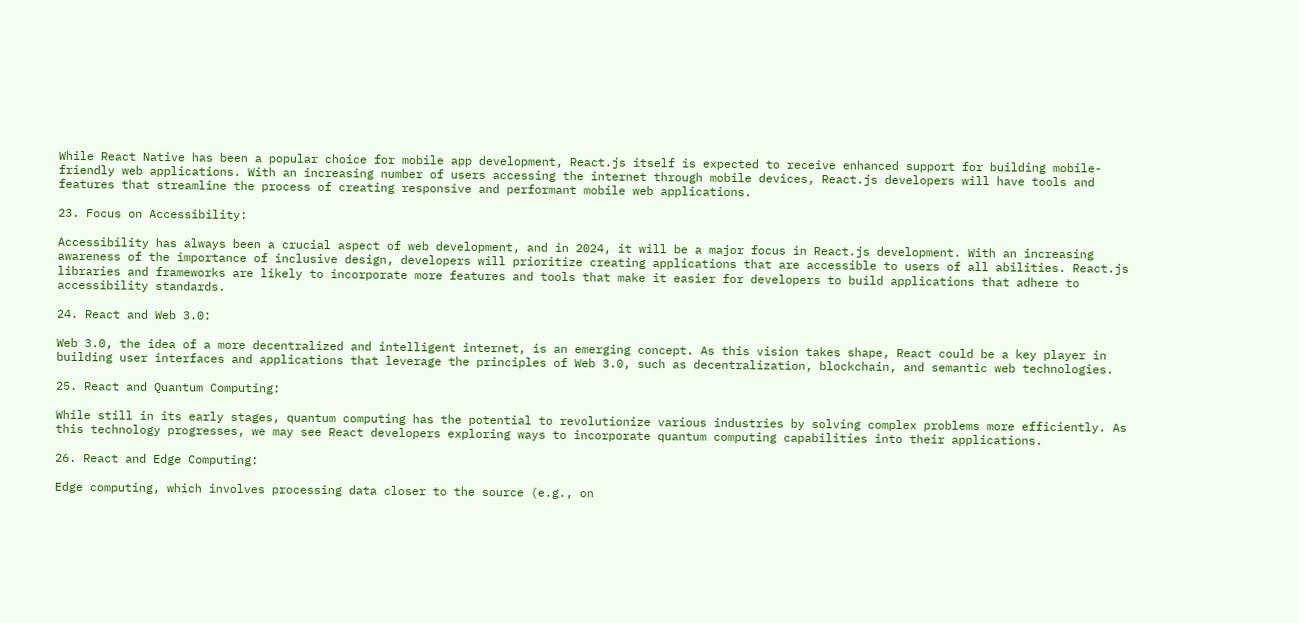While React Native has been a popular choice for mobile app development, React.js itself is expected to receive enhanced support for building mobile-friendly web applications. With an increasing number of users accessing the internet through mobile devices, React.js developers will have tools and features that streamline the process of creating responsive and performant mobile web applications.

23. Focus on Accessibility:

Accessibility has always been a crucial aspect of web development, and in 2024, it will be a major focus in React.js development. With an increasing awareness of the importance of inclusive design, developers will prioritize creating applications that are accessible to users of all abilities. React.js libraries and frameworks are likely to incorporate more features and tools that make it easier for developers to build applications that adhere to accessibility standards.

24. React and Web 3.0:

Web 3.0, the idea of a more decentralized and intelligent internet, is an emerging concept. As this vision takes shape, React could be a key player in building user interfaces and applications that leverage the principles of Web 3.0, such as decentralization, blockchain, and semantic web technologies.

25. React and Quantum Computing:

While still in its early stages, quantum computing has the potential to revolutionize various industries by solving complex problems more efficiently. As this technology progresses, we may see React developers exploring ways to incorporate quantum computing capabilities into their applications.

26. React and Edge Computing:

Edge computing, which involves processing data closer to the source (e.g., on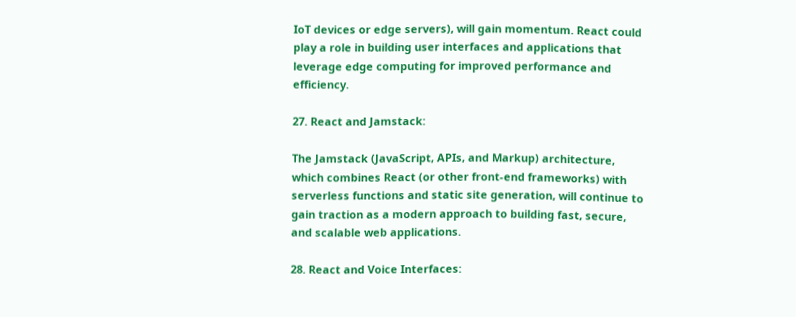IoT devices or edge servers), will gain momentum. React could play a role in building user interfaces and applications that leverage edge computing for improved performance and efficiency.

27. React and Jamstack:

The Jamstack (JavaScript, APIs, and Markup) architecture, which combines React (or other front-end frameworks) with serverless functions and static site generation, will continue to gain traction as a modern approach to building fast, secure, and scalable web applications.

28. React and Voice Interfaces: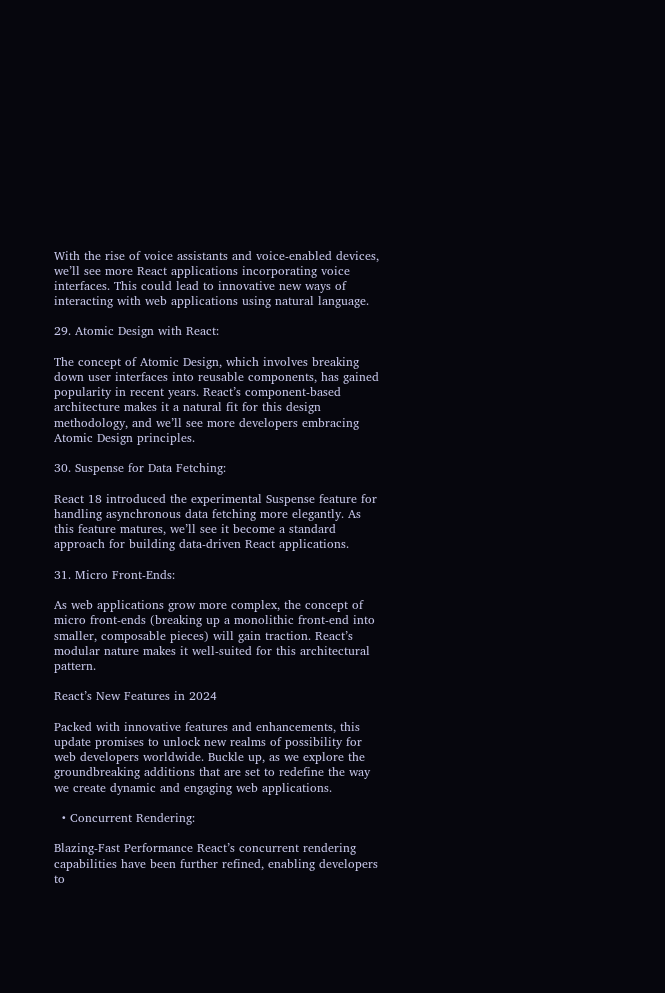With the rise of voice assistants and voice-enabled devices, we’ll see more React applications incorporating voice interfaces. This could lead to innovative new ways of interacting with web applications using natural language.

29. Atomic Design with React:

The concept of Atomic Design, which involves breaking down user interfaces into reusable components, has gained popularity in recent years. React’s component-based architecture makes it a natural fit for this design methodology, and we’ll see more developers embracing Atomic Design principles.

30. Suspense for Data Fetching:

React 18 introduced the experimental Suspense feature for handling asynchronous data fetching more elegantly. As this feature matures, we’ll see it become a standard approach for building data-driven React applications.

31. Micro Front-Ends:

As web applications grow more complex, the concept of micro front-ends (breaking up a monolithic front-end into smaller, composable pieces) will gain traction. React’s modular nature makes it well-suited for this architectural pattern.

React’s New Features in 2024

Packed with innovative features and enhancements, this update promises to unlock new realms of possibility for web developers worldwide. Buckle up, as we explore the groundbreaking additions that are set to redefine the way we create dynamic and engaging web applications.

  • Concurrent Rendering:

Blazing-Fast Performance React’s concurrent rendering capabilities have been further refined, enabling developers to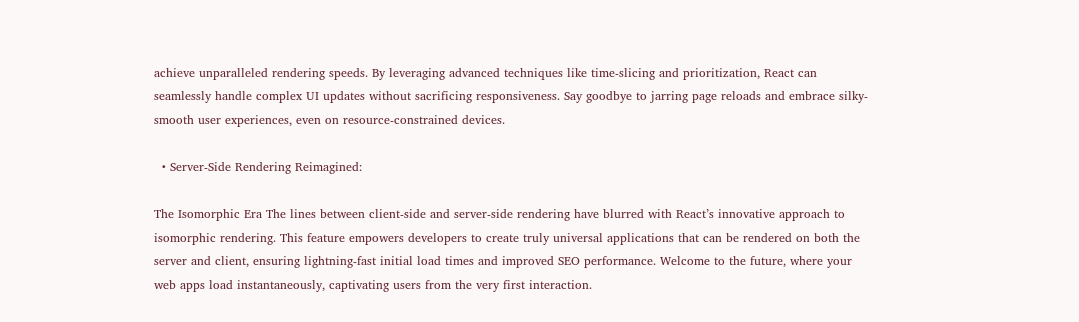achieve unparalleled rendering speeds. By leveraging advanced techniques like time-slicing and prioritization, React can seamlessly handle complex UI updates without sacrificing responsiveness. Say goodbye to jarring page reloads and embrace silky-smooth user experiences, even on resource-constrained devices.

  • Server-Side Rendering Reimagined:

The Isomorphic Era The lines between client-side and server-side rendering have blurred with React’s innovative approach to isomorphic rendering. This feature empowers developers to create truly universal applications that can be rendered on both the server and client, ensuring lightning-fast initial load times and improved SEO performance. Welcome to the future, where your web apps load instantaneously, captivating users from the very first interaction.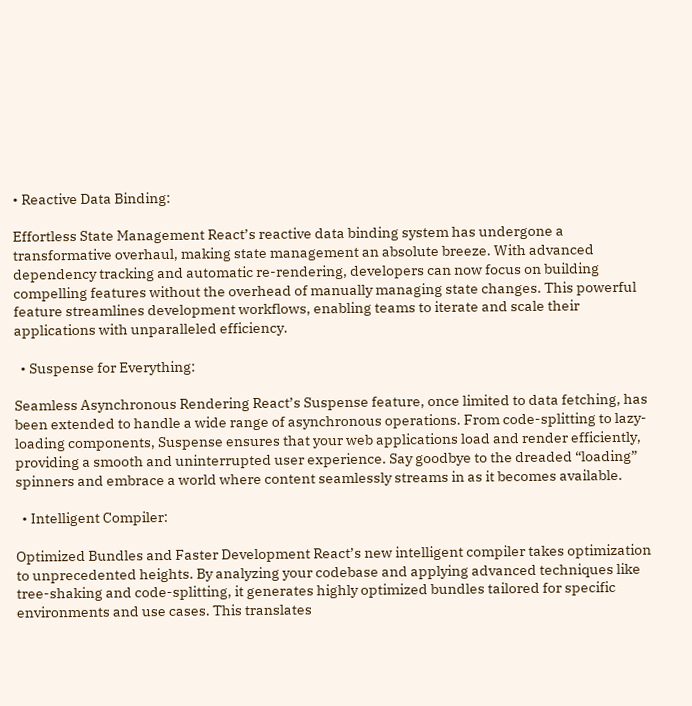• Reactive Data Binding:

Effortless State Management React’s reactive data binding system has undergone a transformative overhaul, making state management an absolute breeze. With advanced dependency tracking and automatic re-rendering, developers can now focus on building compelling features without the overhead of manually managing state changes. This powerful feature streamlines development workflows, enabling teams to iterate and scale their applications with unparalleled efficiency.

  • Suspense for Everything:

Seamless Asynchronous Rendering React’s Suspense feature, once limited to data fetching, has been extended to handle a wide range of asynchronous operations. From code-splitting to lazy-loading components, Suspense ensures that your web applications load and render efficiently, providing a smooth and uninterrupted user experience. Say goodbye to the dreaded “loading” spinners and embrace a world where content seamlessly streams in as it becomes available.

  • Intelligent Compiler:

Optimized Bundles and Faster Development React’s new intelligent compiler takes optimization to unprecedented heights. By analyzing your codebase and applying advanced techniques like tree-shaking and code-splitting, it generates highly optimized bundles tailored for specific environments and use cases. This translates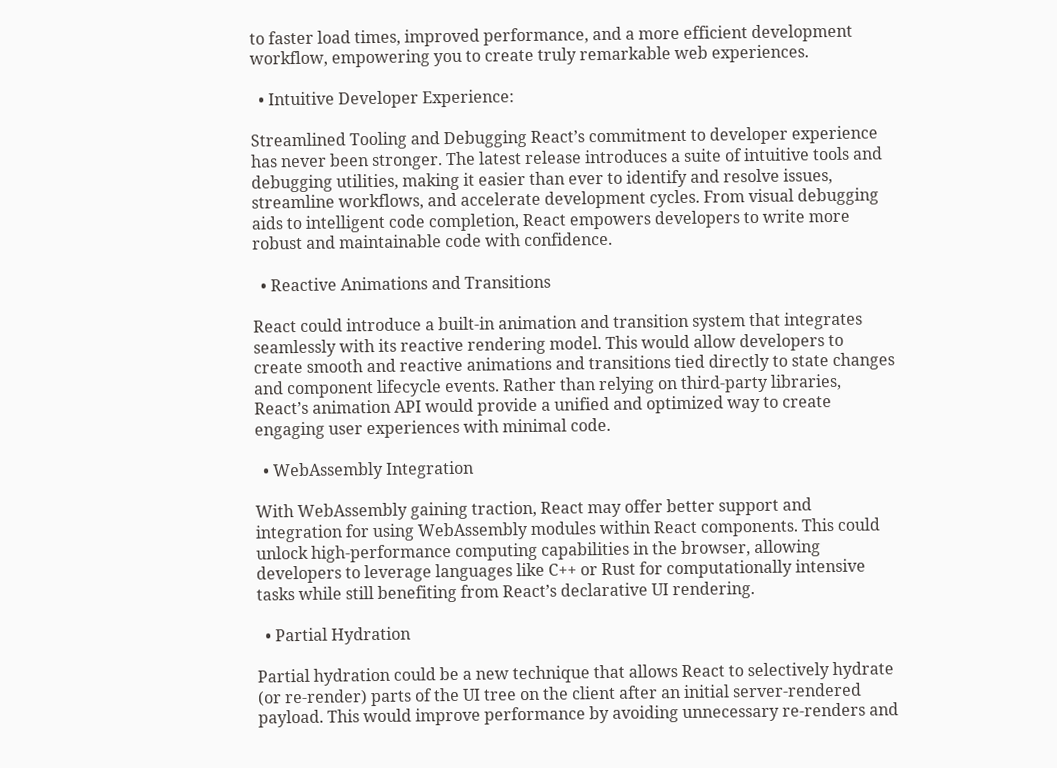to faster load times, improved performance, and a more efficient development workflow, empowering you to create truly remarkable web experiences.

  • Intuitive Developer Experience:

Streamlined Tooling and Debugging React’s commitment to developer experience has never been stronger. The latest release introduces a suite of intuitive tools and debugging utilities, making it easier than ever to identify and resolve issues, streamline workflows, and accelerate development cycles. From visual debugging aids to intelligent code completion, React empowers developers to write more robust and maintainable code with confidence.

  • Reactive Animations and Transitions

React could introduce a built-in animation and transition system that integrates seamlessly with its reactive rendering model. This would allow developers to create smooth and reactive animations and transitions tied directly to state changes and component lifecycle events. Rather than relying on third-party libraries, React’s animation API would provide a unified and optimized way to create engaging user experiences with minimal code.

  • WebAssembly Integration

With WebAssembly gaining traction, React may offer better support and integration for using WebAssembly modules within React components. This could unlock high-performance computing capabilities in the browser, allowing developers to leverage languages like C++ or Rust for computationally intensive tasks while still benefiting from React’s declarative UI rendering.

  • Partial Hydration

Partial hydration could be a new technique that allows React to selectively hydrate (or re-render) parts of the UI tree on the client after an initial server-rendered payload. This would improve performance by avoiding unnecessary re-renders and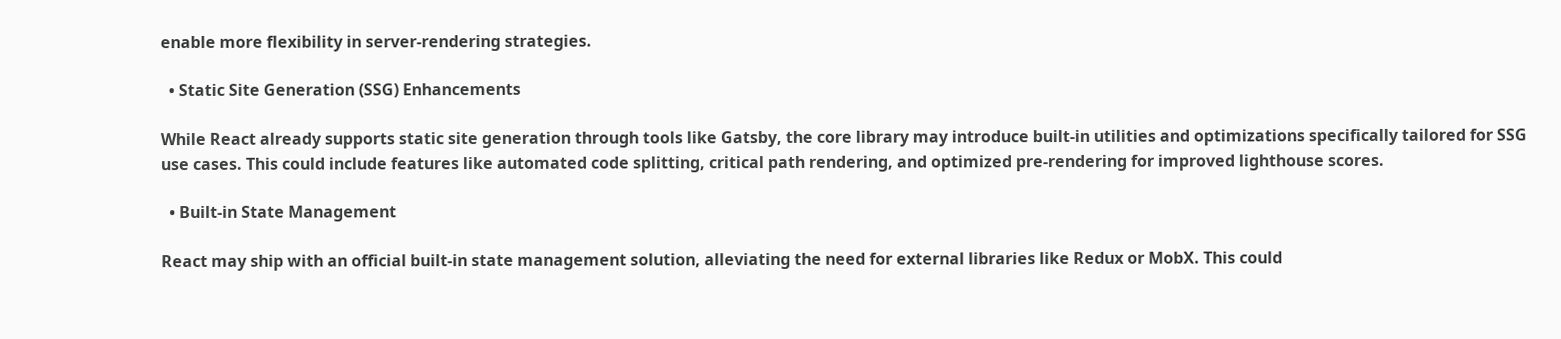enable more flexibility in server-rendering strategies.

  • Static Site Generation (SSG) Enhancements

While React already supports static site generation through tools like Gatsby, the core library may introduce built-in utilities and optimizations specifically tailored for SSG use cases. This could include features like automated code splitting, critical path rendering, and optimized pre-rendering for improved lighthouse scores.

  • Built-in State Management

React may ship with an official built-in state management solution, alleviating the need for external libraries like Redux or MobX. This could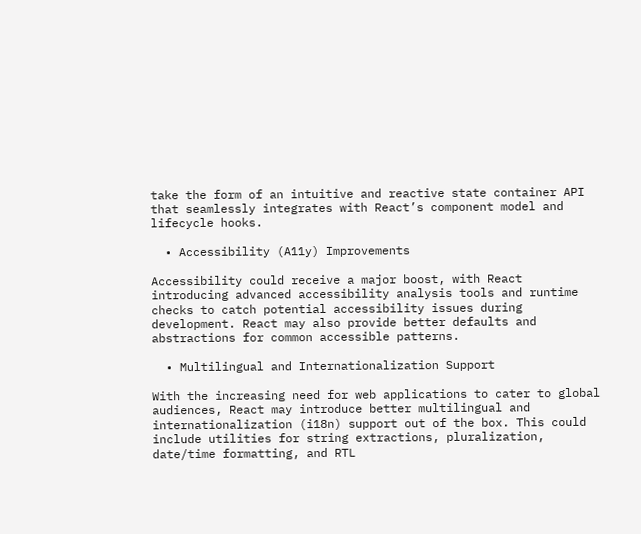take the form of an intuitive and reactive state container API that seamlessly integrates with React’s component model and lifecycle hooks.

  • Accessibility (A11y) Improvements

Accessibility could receive a major boost, with React introducing advanced accessibility analysis tools and runtime checks to catch potential accessibility issues during development. React may also provide better defaults and abstractions for common accessible patterns.

  • Multilingual and Internationalization Support

With the increasing need for web applications to cater to global audiences, React may introduce better multilingual and internationalization (i18n) support out of the box. This could include utilities for string extractions, pluralization, date/time formatting, and RTL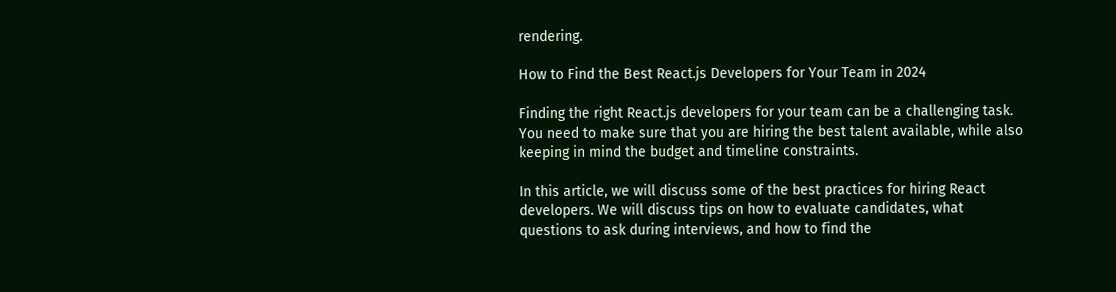rendering.

How to Find the Best React.js Developers for Your Team in 2024

Finding the right React.js developers for your team can be a challenging task. You need to make sure that you are hiring the best talent available, while also keeping in mind the budget and timeline constraints.

In this article, we will discuss some of the best practices for hiring React developers. We will discuss tips on how to evaluate candidates, what questions to ask during interviews, and how to find the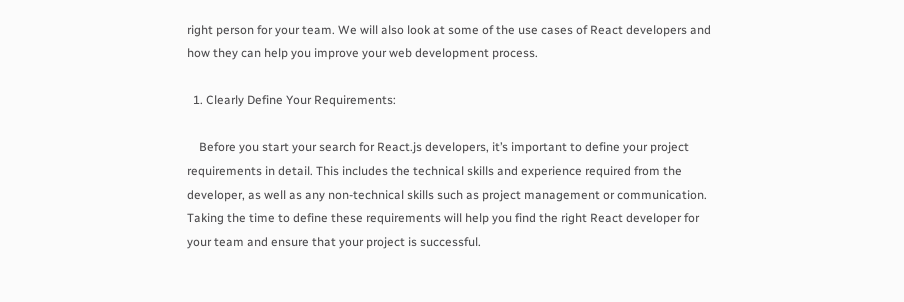right person for your team. We will also look at some of the use cases of React developers and how they can help you improve your web development process.

  1. Clearly Define Your Requirements:

    Before you start your search for React.js developers, it’s important to define your project requirements in detail. This includes the technical skills and experience required from the developer, as well as any non-technical skills such as project management or communication. Taking the time to define these requirements will help you find the right React developer for your team and ensure that your project is successful.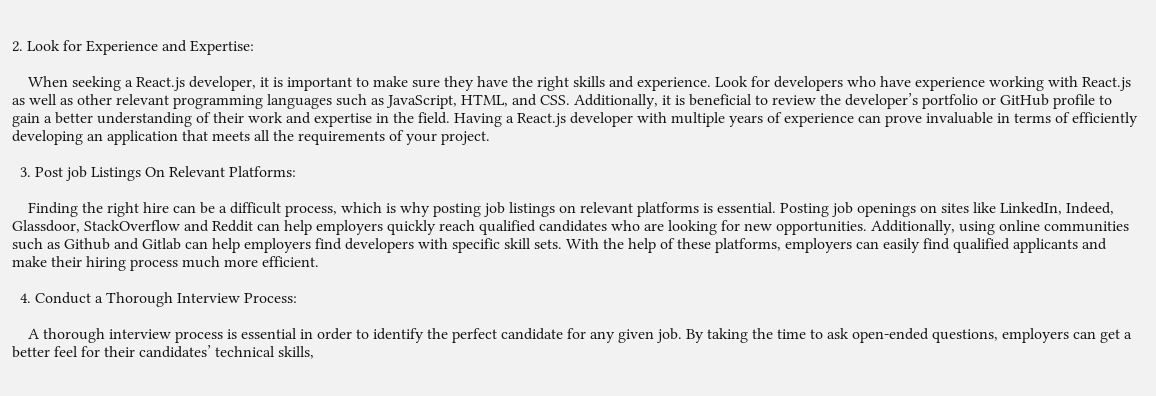2. Look for Experience and Expertise:

    When seeking a React.js developer, it is important to make sure they have the right skills and experience. Look for developers who have experience working with React.js as well as other relevant programming languages such as JavaScript, HTML, and CSS. Additionally, it is beneficial to review the developer’s portfolio or GitHub profile to gain a better understanding of their work and expertise in the field. Having a React.js developer with multiple years of experience can prove invaluable in terms of efficiently developing an application that meets all the requirements of your project.

  3. Post job Listings On Relevant Platforms:

    Finding the right hire can be a difficult process, which is why posting job listings on relevant platforms is essential. Posting job openings on sites like LinkedIn, Indeed, Glassdoor, StackOverflow and Reddit can help employers quickly reach qualified candidates who are looking for new opportunities. Additionally, using online communities such as Github and Gitlab can help employers find developers with specific skill sets. With the help of these platforms, employers can easily find qualified applicants and make their hiring process much more efficient.

  4. Conduct a Thorough Interview Process:

    A thorough interview process is essential in order to identify the perfect candidate for any given job. By taking the time to ask open-ended questions, employers can get a better feel for their candidates’ technical skills,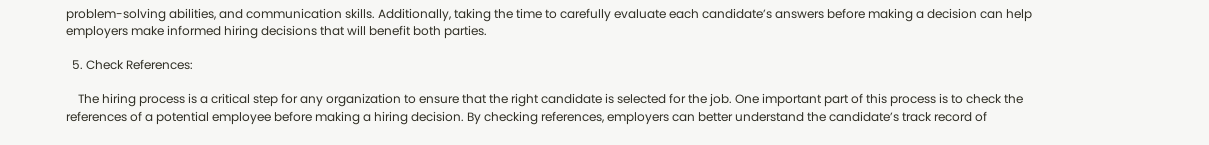problem-solving abilities, and communication skills. Additionally, taking the time to carefully evaluate each candidate’s answers before making a decision can help employers make informed hiring decisions that will benefit both parties.

  5. Check References:

    The hiring process is a critical step for any organization to ensure that the right candidate is selected for the job. One important part of this process is to check the references of a potential employee before making a hiring decision. By checking references, employers can better understand the candidate’s track record of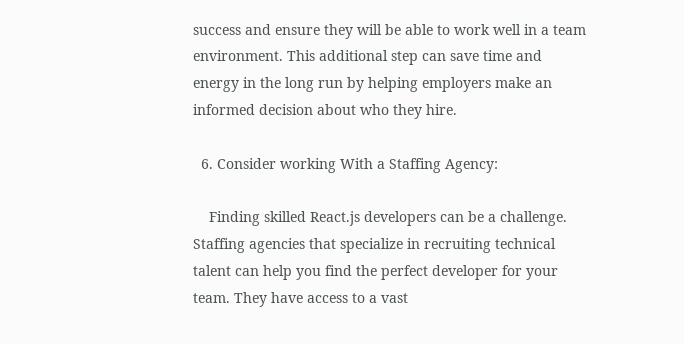success and ensure they will be able to work well in a team environment. This additional step can save time and energy in the long run by helping employers make an informed decision about who they hire.

  6. Consider working With a Staffing Agency:

    Finding skilled React.js developers can be a challenge. Staffing agencies that specialize in recruiting technical talent can help you find the perfect developer for your team. They have access to a vast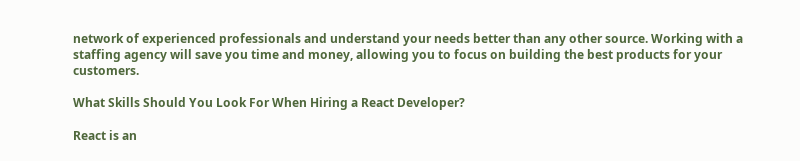network of experienced professionals and understand your needs better than any other source. Working with a staffing agency will save you time and money, allowing you to focus on building the best products for your customers.

What Skills Should You Look For When Hiring a React Developer?

React is an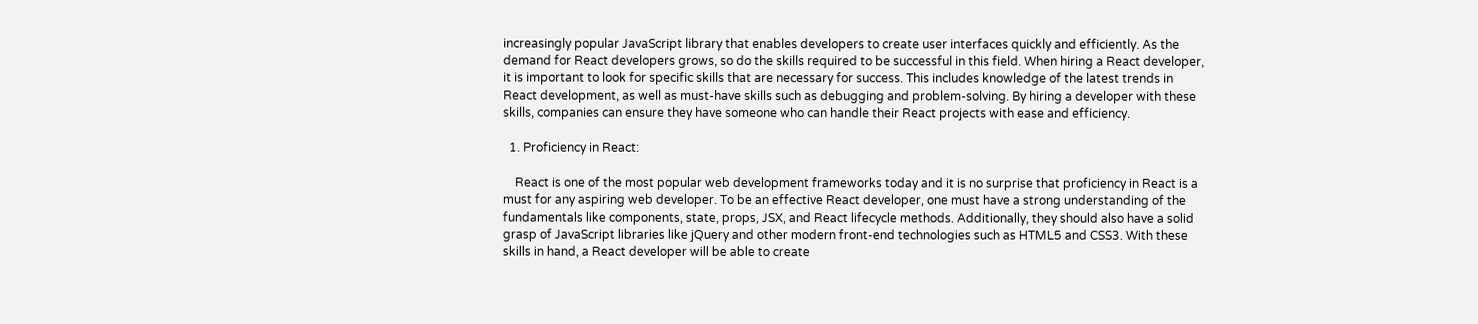increasingly popular JavaScript library that enables developers to create user interfaces quickly and efficiently. As the demand for React developers grows, so do the skills required to be successful in this field. When hiring a React developer, it is important to look for specific skills that are necessary for success. This includes knowledge of the latest trends in React development, as well as must-have skills such as debugging and problem-solving. By hiring a developer with these skills, companies can ensure they have someone who can handle their React projects with ease and efficiency.

  1. Proficiency in React:

    React is one of the most popular web development frameworks today and it is no surprise that proficiency in React is a must for any aspiring web developer. To be an effective React developer, one must have a strong understanding of the fundamentals like components, state, props, JSX, and React lifecycle methods. Additionally, they should also have a solid grasp of JavaScript libraries like jQuery and other modern front-end technologies such as HTML5 and CSS3. With these skills in hand, a React developer will be able to create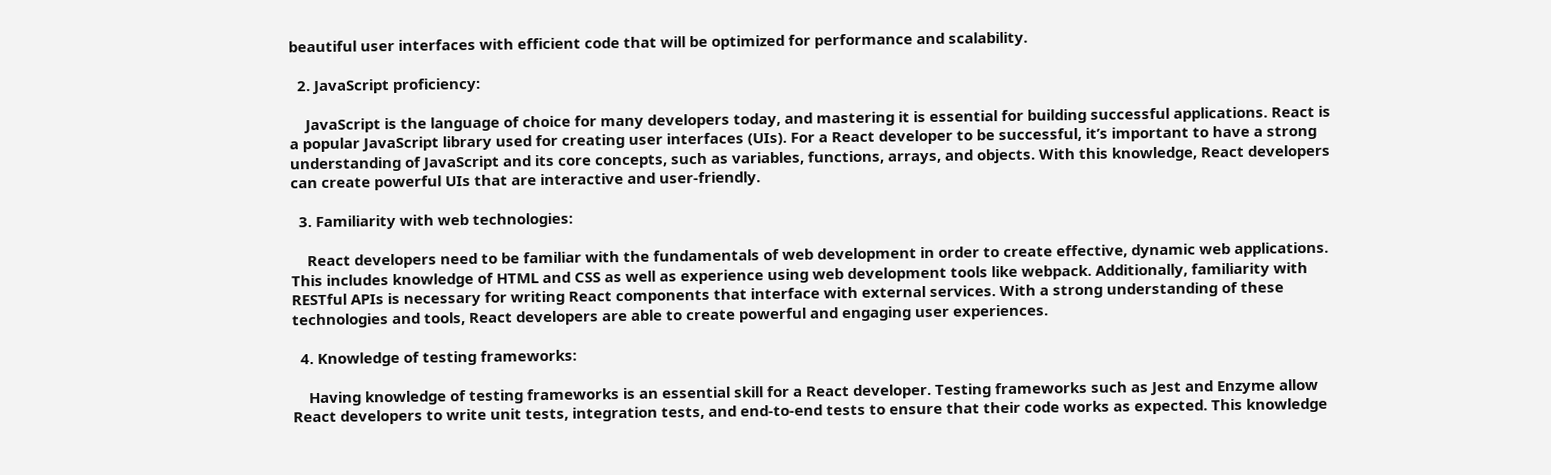beautiful user interfaces with efficient code that will be optimized for performance and scalability.

  2. JavaScript proficiency:

    JavaScript is the language of choice for many developers today, and mastering it is essential for building successful applications. React is a popular JavaScript library used for creating user interfaces (UIs). For a React developer to be successful, it’s important to have a strong understanding of JavaScript and its core concepts, such as variables, functions, arrays, and objects. With this knowledge, React developers can create powerful UIs that are interactive and user-friendly.

  3. Familiarity with web technologies:

    React developers need to be familiar with the fundamentals of web development in order to create effective, dynamic web applications. This includes knowledge of HTML and CSS as well as experience using web development tools like webpack. Additionally, familiarity with RESTful APIs is necessary for writing React components that interface with external services. With a strong understanding of these technologies and tools, React developers are able to create powerful and engaging user experiences.

  4. Knowledge of testing frameworks:

    Having knowledge of testing frameworks is an essential skill for a React developer. Testing frameworks such as Jest and Enzyme allow React developers to write unit tests, integration tests, and end-to-end tests to ensure that their code works as expected. This knowledge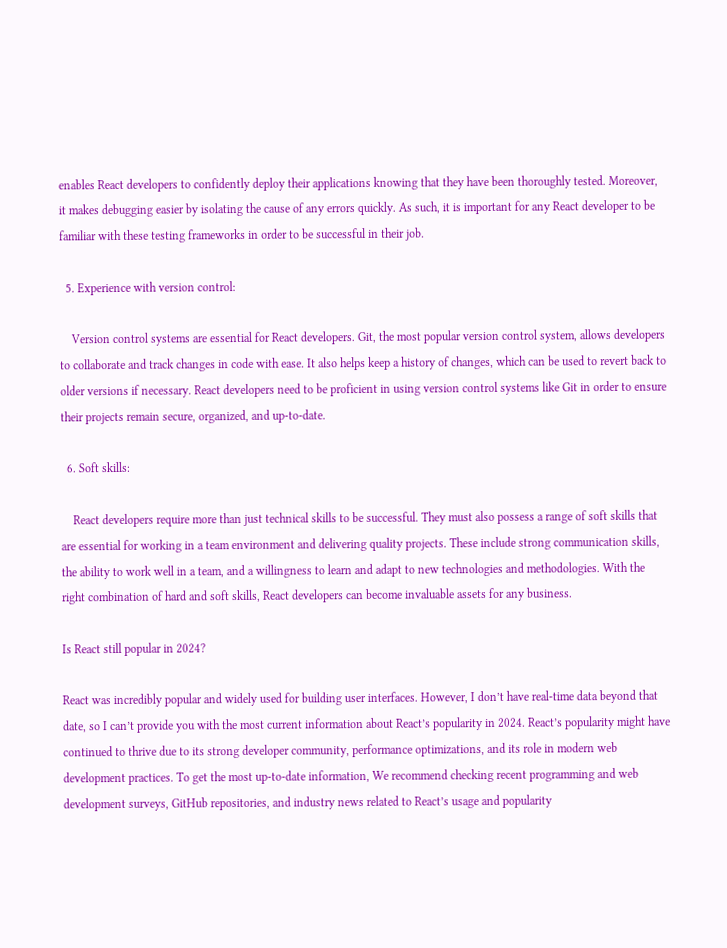enables React developers to confidently deploy their applications knowing that they have been thoroughly tested. Moreover, it makes debugging easier by isolating the cause of any errors quickly. As such, it is important for any React developer to be familiar with these testing frameworks in order to be successful in their job.

  5. Experience with version control:

    Version control systems are essential for React developers. Git, the most popular version control system, allows developers to collaborate and track changes in code with ease. It also helps keep a history of changes, which can be used to revert back to older versions if necessary. React developers need to be proficient in using version control systems like Git in order to ensure their projects remain secure, organized, and up-to-date.

  6. Soft skills:

    React developers require more than just technical skills to be successful. They must also possess a range of soft skills that are essential for working in a team environment and delivering quality projects. These include strong communication skills, the ability to work well in a team, and a willingness to learn and adapt to new technologies and methodologies. With the right combination of hard and soft skills, React developers can become invaluable assets for any business.

Is React still popular in 2024?

React was incredibly popular and widely used for building user interfaces. However, I don’t have real-time data beyond that date, so I can’t provide you with the most current information about React’s popularity in 2024. React’s popularity might have continued to thrive due to its strong developer community, performance optimizations, and its role in modern web development practices. To get the most up-to-date information, We recommend checking recent programming and web development surveys, GitHub repositories, and industry news related to React’s usage and popularity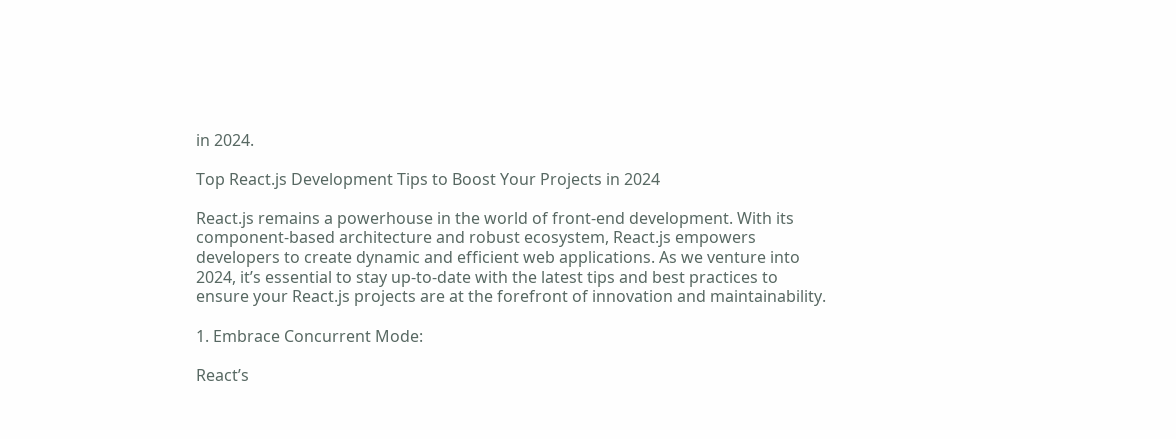in 2024.

Top React.js Development Tips to Boost Your Projects in 2024

React.js remains a powerhouse in the world of front-end development. With its component-based architecture and robust ecosystem, React.js empowers developers to create dynamic and efficient web applications. As we venture into 2024, it’s essential to stay up-to-date with the latest tips and best practices to ensure your React.js projects are at the forefront of innovation and maintainability.

1. Embrace Concurrent Mode:

React’s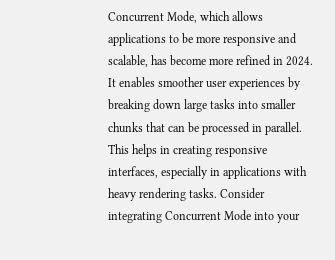Concurrent Mode, which allows applications to be more responsive and scalable, has become more refined in 2024. It enables smoother user experiences by breaking down large tasks into smaller chunks that can be processed in parallel. This helps in creating responsive interfaces, especially in applications with heavy rendering tasks. Consider integrating Concurrent Mode into your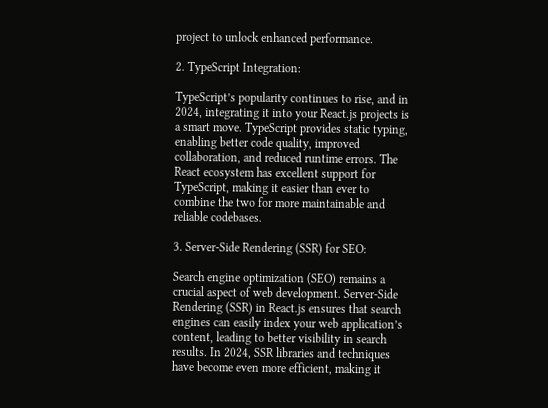project to unlock enhanced performance.

2. TypeScript Integration:

TypeScript’s popularity continues to rise, and in 2024, integrating it into your React.js projects is a smart move. TypeScript provides static typing, enabling better code quality, improved collaboration, and reduced runtime errors. The React ecosystem has excellent support for TypeScript, making it easier than ever to combine the two for more maintainable and reliable codebases.

3. Server-Side Rendering (SSR) for SEO:

Search engine optimization (SEO) remains a crucial aspect of web development. Server-Side Rendering (SSR) in React.js ensures that search engines can easily index your web application’s content, leading to better visibility in search results. In 2024, SSR libraries and techniques have become even more efficient, making it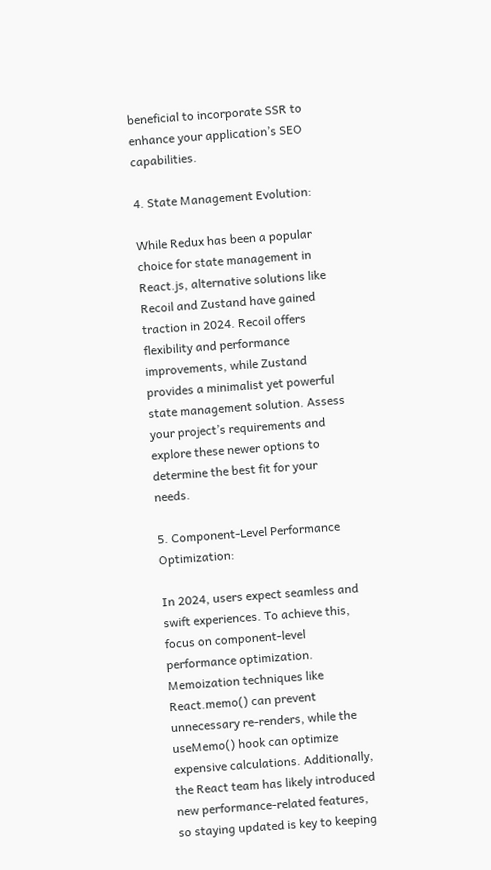beneficial to incorporate SSR to enhance your application’s SEO capabilities.

4. State Management Evolution:

While Redux has been a popular choice for state management in React.js, alternative solutions like Recoil and Zustand have gained traction in 2024. Recoil offers flexibility and performance improvements, while Zustand provides a minimalist yet powerful state management solution. Assess your project’s requirements and explore these newer options to determine the best fit for your needs.

5. Component-Level Performance Optimization:

In 2024, users expect seamless and swift experiences. To achieve this, focus on component-level performance optimization. Memoization techniques like React.memo() can prevent unnecessary re-renders, while the useMemo() hook can optimize expensive calculations. Additionally, the React team has likely introduced new performance-related features, so staying updated is key to keeping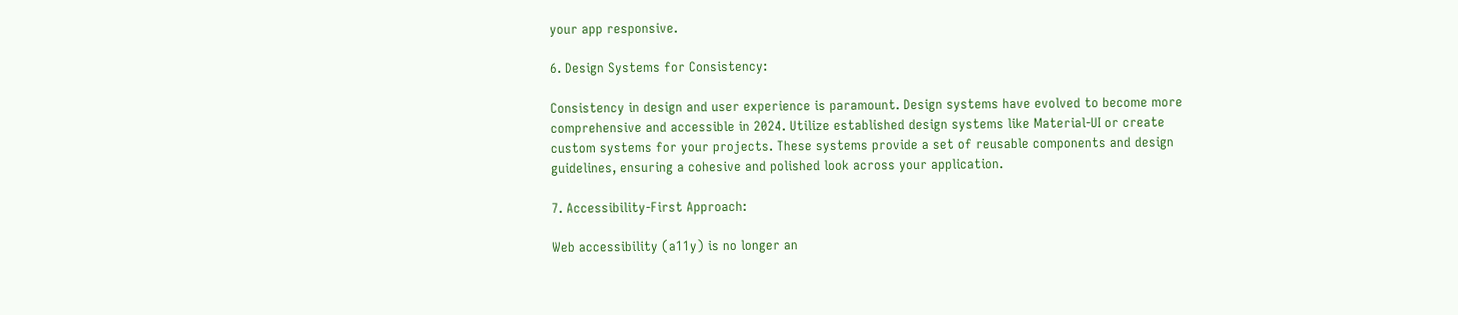your app responsive.

6. Design Systems for Consistency:

Consistency in design and user experience is paramount. Design systems have evolved to become more comprehensive and accessible in 2024. Utilize established design systems like Material-UI or create custom systems for your projects. These systems provide a set of reusable components and design guidelines, ensuring a cohesive and polished look across your application.

7. Accessibility-First Approach:

Web accessibility (a11y) is no longer an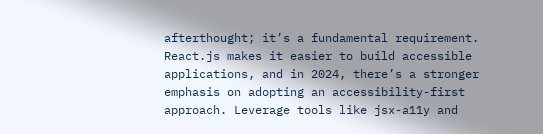afterthought; it’s a fundamental requirement. React.js makes it easier to build accessible applications, and in 2024, there’s a stronger emphasis on adopting an accessibility-first approach. Leverage tools like jsx-a11y and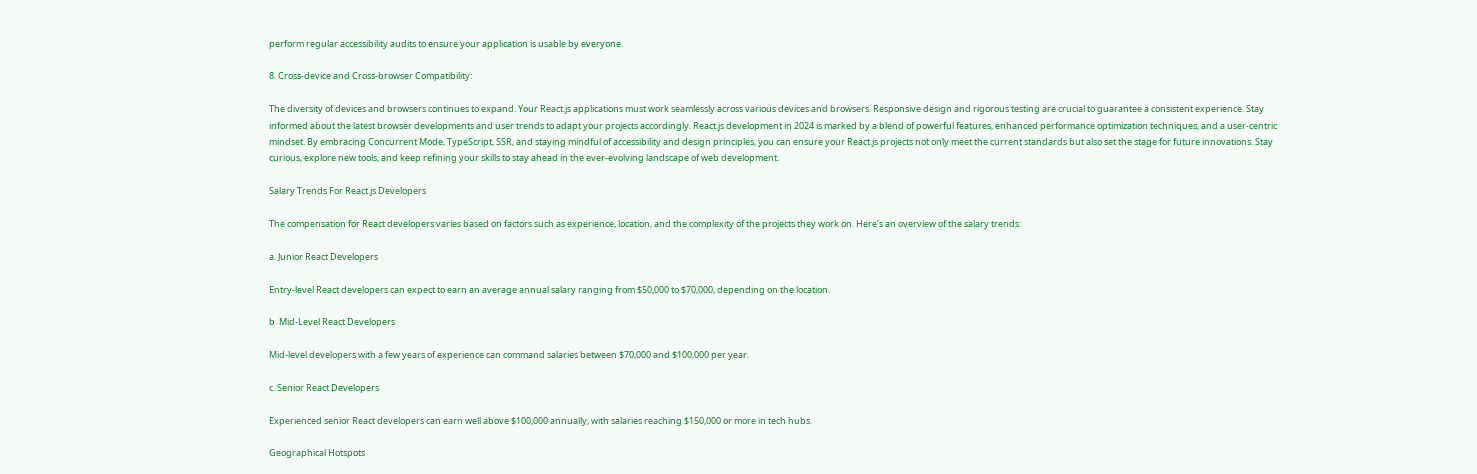perform regular accessibility audits to ensure your application is usable by everyone.

8. Cross-device and Cross-browser Compatibility:

The diversity of devices and browsers continues to expand. Your React.js applications must work seamlessly across various devices and browsers. Responsive design and rigorous testing are crucial to guarantee a consistent experience. Stay informed about the latest browser developments and user trends to adapt your projects accordingly. React.js development in 2024 is marked by a blend of powerful features, enhanced performance optimization techniques, and a user-centric mindset. By embracing Concurrent Mode, TypeScript, SSR, and staying mindful of accessibility and design principles, you can ensure your React.js projects not only meet the current standards but also set the stage for future innovations. Stay curious, explore new tools, and keep refining your skills to stay ahead in the ever-evolving landscape of web development.

Salary Trends For React.js Developers

The compensation for React developers varies based on factors such as experience, location, and the complexity of the projects they work on. Here’s an overview of the salary trends:

a. Junior React Developers

Entry-level React developers can expect to earn an average annual salary ranging from $50,000 to $70,000, depending on the location.

b. Mid-Level React Developers

Mid-level developers with a few years of experience can command salaries between $70,000 and $100,000 per year.

c. Senior React Developers

Experienced senior React developers can earn well above $100,000 annually, with salaries reaching $150,000 or more in tech hubs.

Geographical Hotspots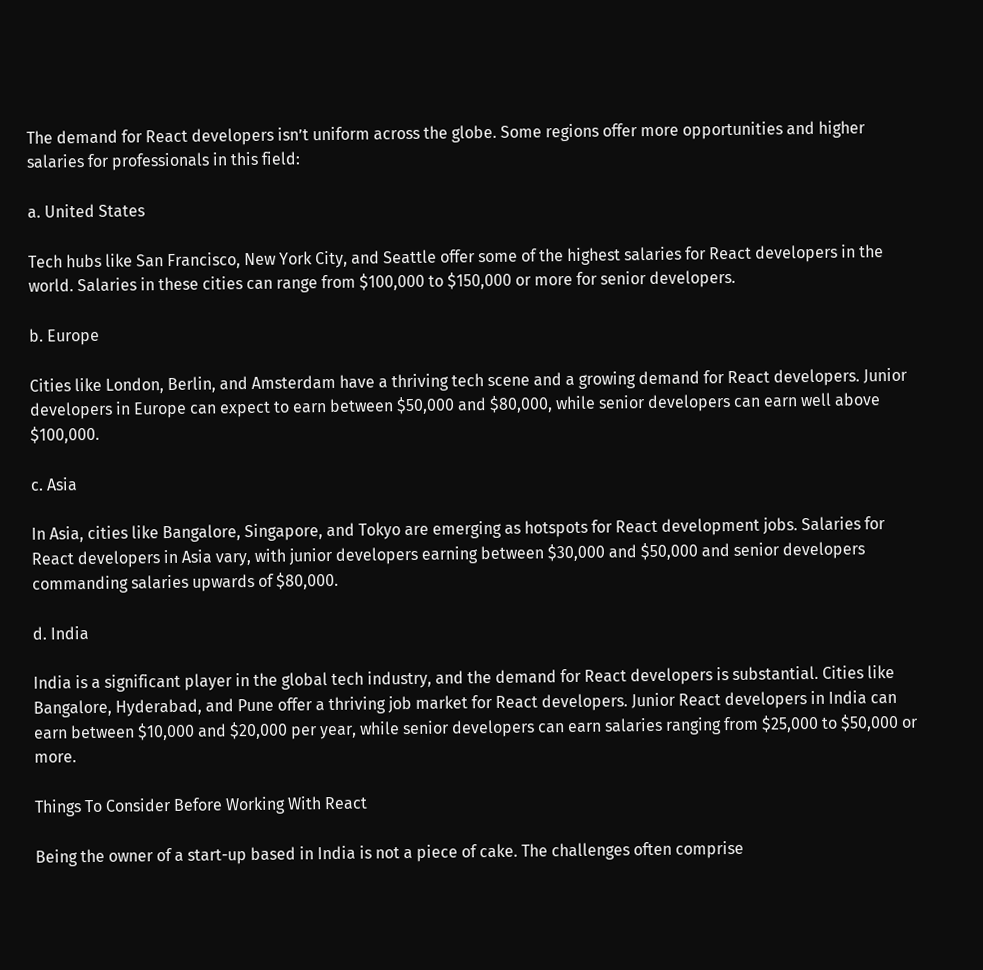The demand for React developers isn’t uniform across the globe. Some regions offer more opportunities and higher salaries for professionals in this field:

a. United States

Tech hubs like San Francisco, New York City, and Seattle offer some of the highest salaries for React developers in the world. Salaries in these cities can range from $100,000 to $150,000 or more for senior developers.

b. Europe

Cities like London, Berlin, and Amsterdam have a thriving tech scene and a growing demand for React developers. Junior developers in Europe can expect to earn between $50,000 and $80,000, while senior developers can earn well above $100,000.

c. Asia

In Asia, cities like Bangalore, Singapore, and Tokyo are emerging as hotspots for React development jobs. Salaries for React developers in Asia vary, with junior developers earning between $30,000 and $50,000 and senior developers commanding salaries upwards of $80,000.

d. India

India is a significant player in the global tech industry, and the demand for React developers is substantial. Cities like Bangalore, Hyderabad, and Pune offer a thriving job market for React developers. Junior React developers in India can earn between $10,000 and $20,000 per year, while senior developers can earn salaries ranging from $25,000 to $50,000 or more.

Things To Consider Before Working With React

Being the owner of a start-up based in India is not a piece of cake. The challenges often comprise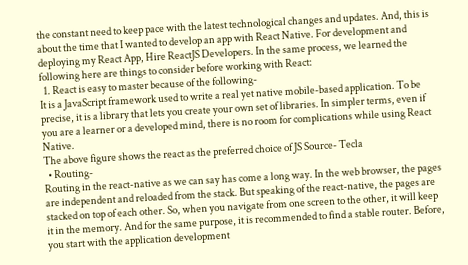the constant need to keep pace with the latest technological changes and updates. And, this is about the time that I wanted to develop an app with React Native. For development and deploying my React App, Hire ReactJS Developers. In the same process, we learned the following here are things to consider before working with React:
  1. React is easy to master because of the following-
It is a JavaScript framework used to write a real yet native mobile-based application. To be precise, it is a library that lets you create your own set of libraries. In simpler terms, even if you are a learner or a developed mind, there is no room for complications while using React Native.
The above figure shows the react as the preferred choice of JS Source- Tecla
  • Routing-
Routing in the react-native as we can say has come a long way. In the web browser, the pages are independent and reloaded from the stack. But speaking of the react-native, the pages are stacked on top of each other. So, when you navigate from one screen to the other, it will keep it in the memory. And for the same purpose, it is recommended to find a stable router. Before, you start with the application development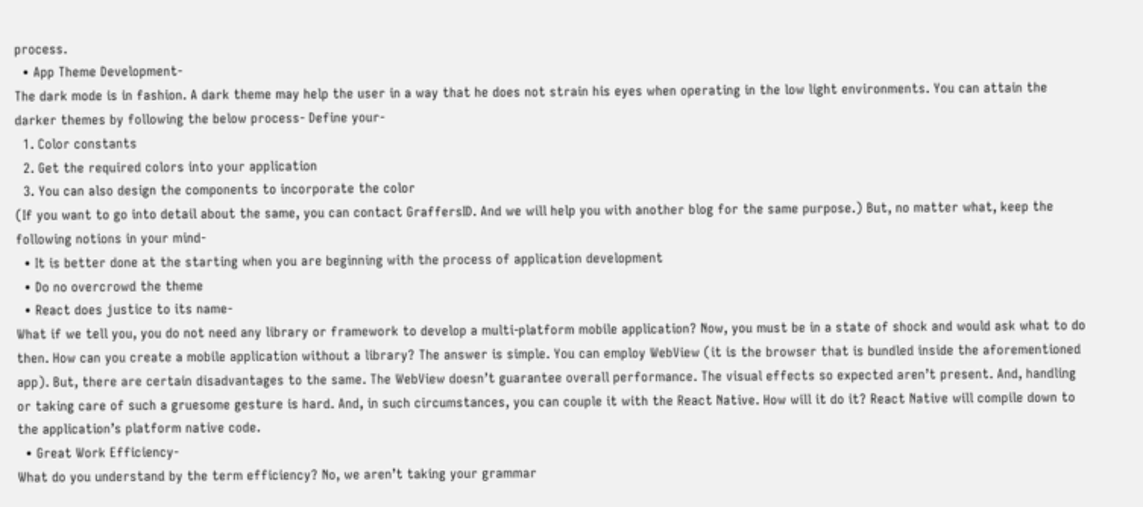process.
  • App Theme Development-
The dark mode is in fashion. A dark theme may help the user in a way that he does not strain his eyes when operating in the low light environments. You can attain the darker themes by following the below process- Define your-
  1. Color constants
  2. Get the required colors into your application
  3. You can also design the components to incorporate the color
(If you want to go into detail about the same, you can contact GraffersID. And we will help you with another blog for the same purpose.) But, no matter what, keep the following notions in your mind-
  • It is better done at the starting when you are beginning with the process of application development
  • Do no overcrowd the theme
  • React does justice to its name-
What if we tell you, you do not need any library or framework to develop a multi-platform mobile application? Now, you must be in a state of shock and would ask what to do then. How can you create a mobile application without a library? The answer is simple. You can employ WebView (it is the browser that is bundled inside the aforementioned app). But, there are certain disadvantages to the same. The WebView doesn’t guarantee overall performance. The visual effects so expected aren’t present. And, handling or taking care of such a gruesome gesture is hard. And, in such circumstances, you can couple it with the React Native. How will it do it? React Native will compile down to the application’s platform native code.
  • Great Work Efficiency-
What do you understand by the term efficiency? No, we aren’t taking your grammar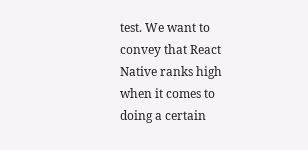test. We want to convey that React Native ranks high when it comes to doing a certain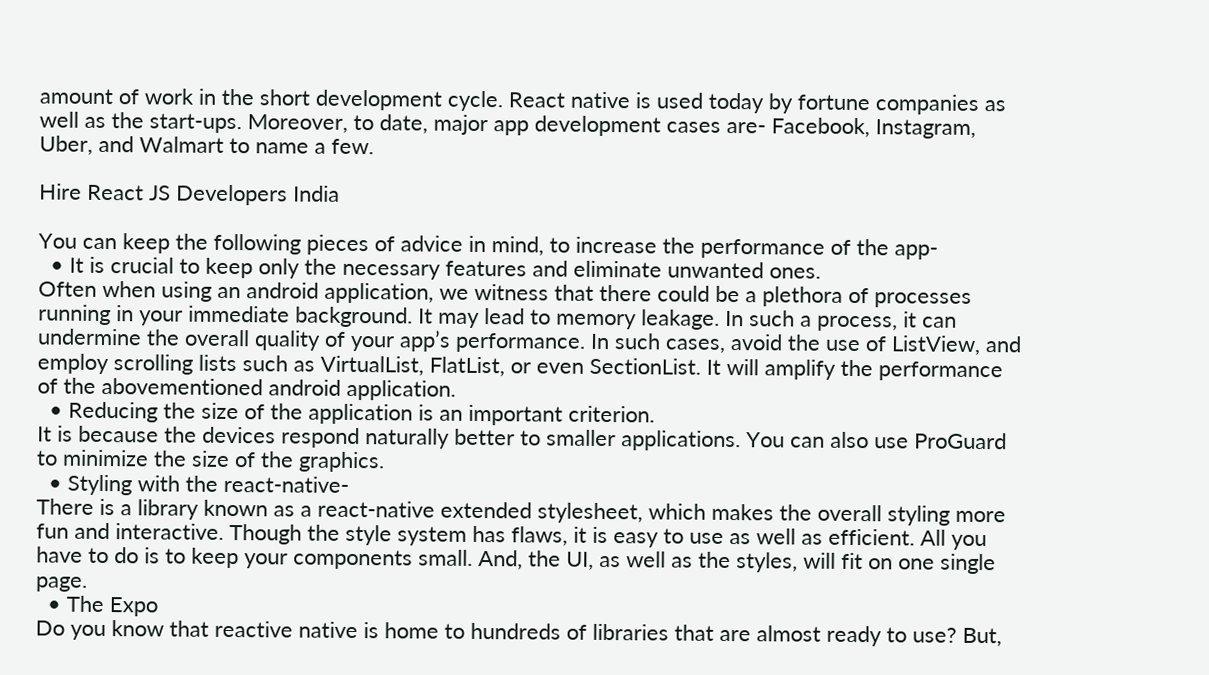amount of work in the short development cycle. React native is used today by fortune companies as well as the start-ups. Moreover, to date, major app development cases are- Facebook, Instagram, Uber, and Walmart to name a few.

Hire React JS Developers India

You can keep the following pieces of advice in mind, to increase the performance of the app-
  • It is crucial to keep only the necessary features and eliminate unwanted ones.
Often when using an android application, we witness that there could be a plethora of processes running in your immediate background. It may lead to memory leakage. In such a process, it can undermine the overall quality of your app’s performance. In such cases, avoid the use of ListView, and employ scrolling lists such as VirtualList, FlatList, or even SectionList. It will amplify the performance of the abovementioned android application.
  • Reducing the size of the application is an important criterion.
It is because the devices respond naturally better to smaller applications. You can also use ProGuard to minimize the size of the graphics.
  • Styling with the react-native-
There is a library known as a react-native extended stylesheet, which makes the overall styling more fun and interactive. Though the style system has flaws, it is easy to use as well as efficient. All you have to do is to keep your components small. And, the UI, as well as the styles, will fit on one single page.
  • The Expo
Do you know that reactive native is home to hundreds of libraries that are almost ready to use? But,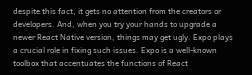despite this fact, it gets no attention from the creators or developers. And, when you try your hands to upgrade a newer React Native version, things may get ugly. Expo plays a crucial role in fixing such issues. Expo is a well-known toolbox that accentuates the functions of React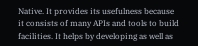Native. It provides its usefulness because it consists of many APIs and tools to build facilities. It helps by developing as well as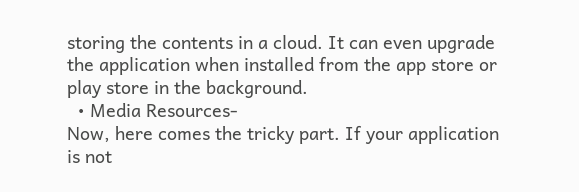storing the contents in a cloud. It can even upgrade the application when installed from the app store or play store in the background.
  • Media Resources-
Now, here comes the tricky part. If your application is not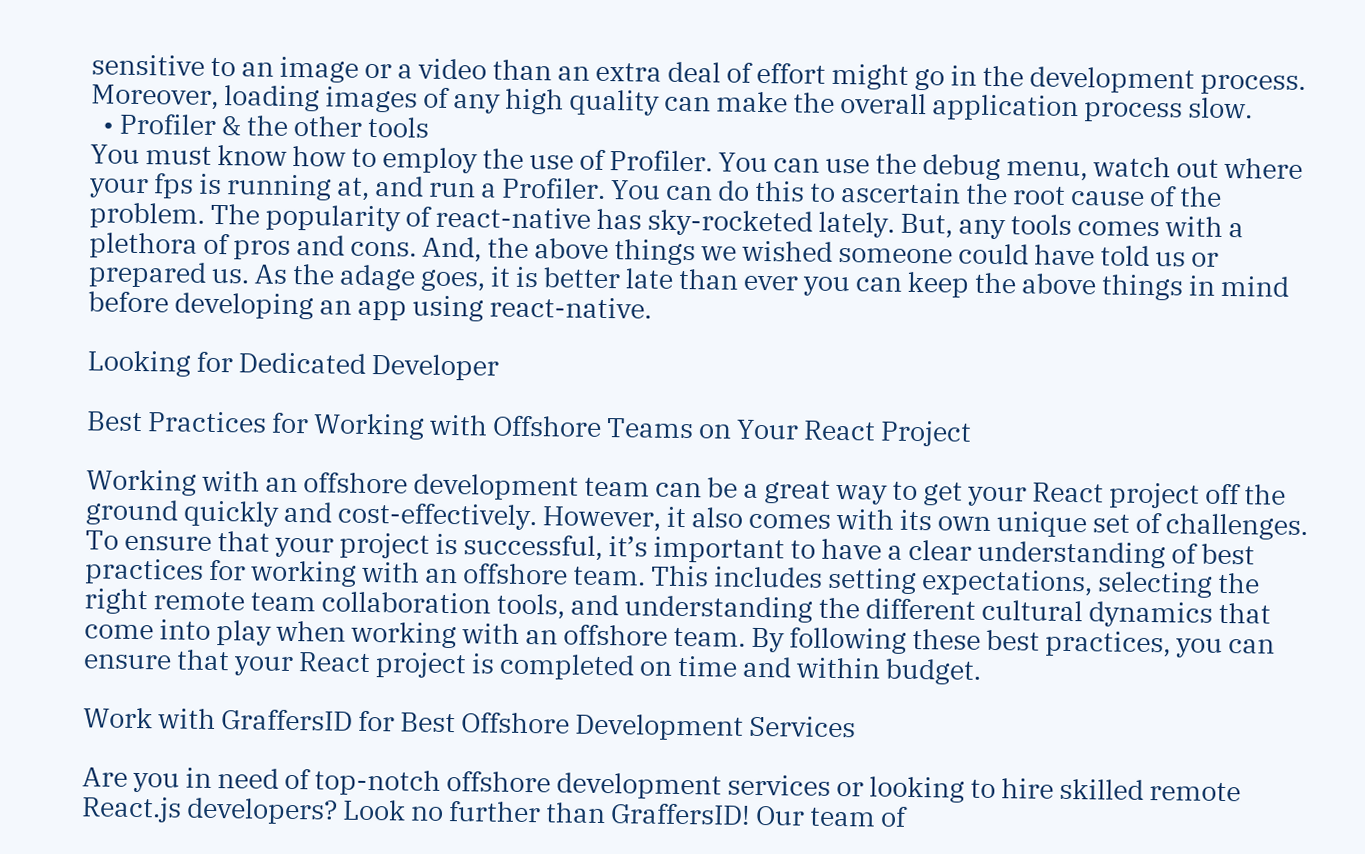sensitive to an image or a video than an extra deal of effort might go in the development process. Moreover, loading images of any high quality can make the overall application process slow.
  • Profiler & the other tools
You must know how to employ the use of Profiler. You can use the debug menu, watch out where your fps is running at, and run a Profiler. You can do this to ascertain the root cause of the problem. The popularity of react-native has sky-rocketed lately. But, any tools comes with a plethora of pros and cons. And, the above things we wished someone could have told us or prepared us. As the adage goes, it is better late than ever you can keep the above things in mind before developing an app using react-native.

Looking for Dedicated Developer

Best Practices for Working with Offshore Teams on Your React Project

Working with an offshore development team can be a great way to get your React project off the ground quickly and cost-effectively. However, it also comes with its own unique set of challenges. To ensure that your project is successful, it’s important to have a clear understanding of best practices for working with an offshore team. This includes setting expectations, selecting the right remote team collaboration tools, and understanding the different cultural dynamics that come into play when working with an offshore team. By following these best practices, you can ensure that your React project is completed on time and within budget.

Work with GraffersID for Best Offshore Development Services

Are you in need of top-notch offshore development services or looking to hire skilled remote React.js developers? Look no further than GraffersID! Our team of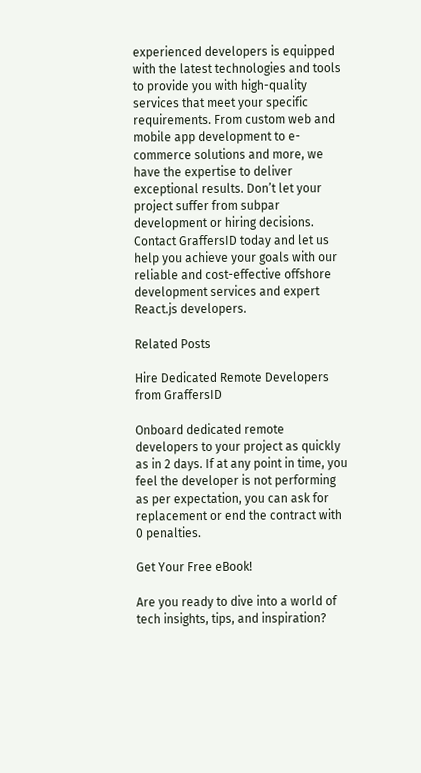experienced developers is equipped with the latest technologies and tools to provide you with high-quality services that meet your specific requirements. From custom web and mobile app development to e-commerce solutions and more, we have the expertise to deliver exceptional results. Don’t let your project suffer from subpar development or hiring decisions. Contact GraffersID today and let us help you achieve your goals with our reliable and cost-effective offshore development services and expert React.js developers.

Related Posts

Hire Dedicated Remote Developers from GraffersID

Onboard dedicated remote developers to your project as quickly as in 2 days. If at any point in time, you feel the developer is not performing as per expectation, you can ask for replacement or end the contract with 0 penalties.

Get Your Free eBook!

Are you ready to dive into a world of tech insights, tips, and inspiration?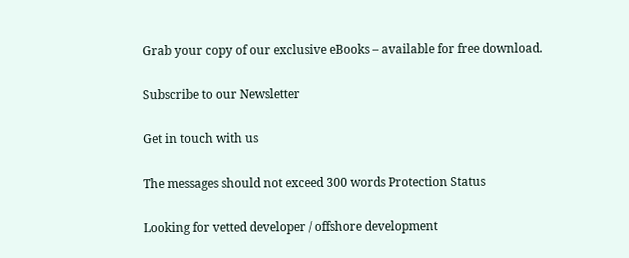Grab your copy of our exclusive eBooks – available for free download.

Subscribe to our Newsletter

Get in touch with us

The messages should not exceed 300 words Protection Status

Looking for vetted developer / offshore development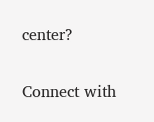center?

Connect with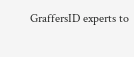GraffersID experts to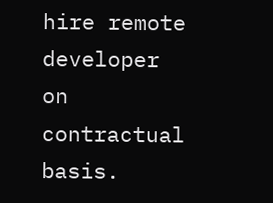hire remote developer on contractual basis.